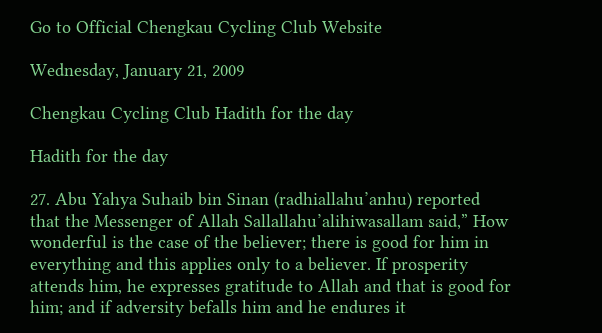Go to Official Chengkau Cycling Club Website

Wednesday, January 21, 2009

Chengkau Cycling Club Hadith for the day

Hadith for the day

27. Abu Yahya Suhaib bin Sinan (radhiallahu’anhu) reported that the Messenger of Allah Sallallahu’alihiwasallam said,” How wonderful is the case of the believer; there is good for him in everything and this applies only to a believer. If prosperity attends him, he expresses gratitude to Allah and that is good for him; and if adversity befalls him and he endures it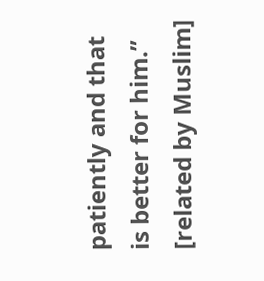patiently and that is better for him.” [related by Muslim]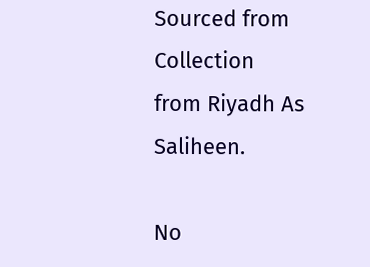Sourced from Collection from Riyadh As Saliheen.

No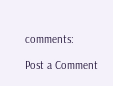comments:

Post a Comment